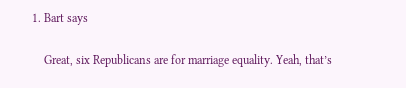1. Bart says

    Great, six Republicans are for marriage equality. Yeah, that’s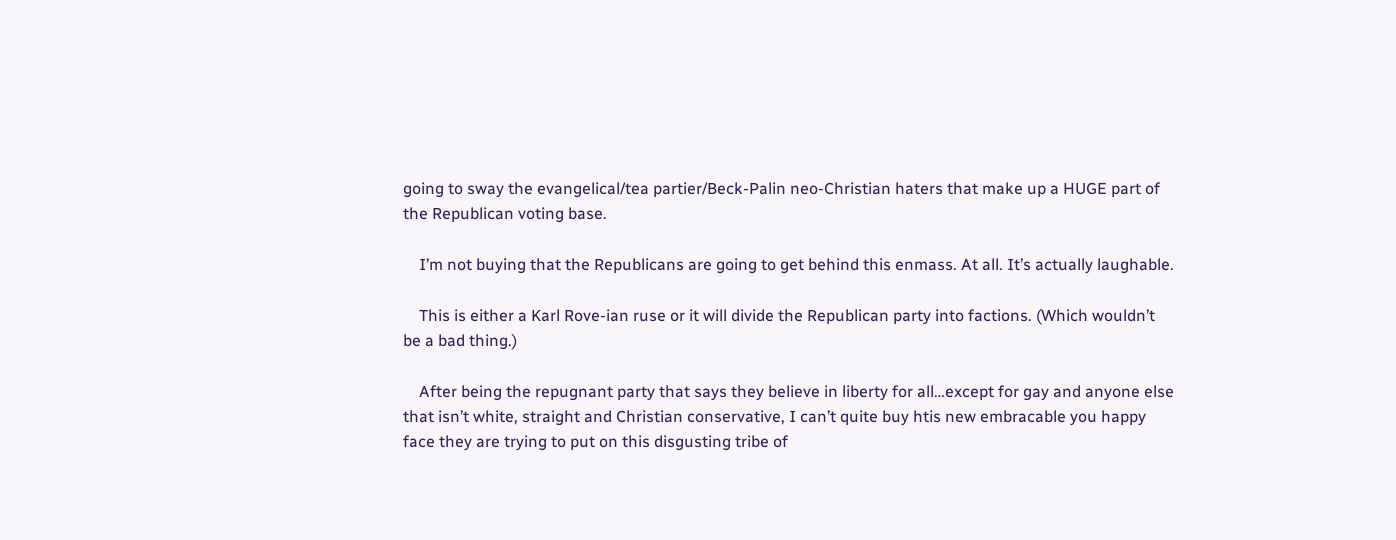going to sway the evangelical/tea partier/Beck-Palin neo-Christian haters that make up a HUGE part of the Republican voting base.

    I’m not buying that the Republicans are going to get behind this enmass. At all. It’s actually laughable.

    This is either a Karl Rove-ian ruse or it will divide the Republican party into factions. (Which wouldn’t be a bad thing.)

    After being the repugnant party that says they believe in liberty for all…except for gay and anyone else that isn’t white, straight and Christian conservative, I can’t quite buy htis new embracable you happy face they are trying to put on this disgusting tribe of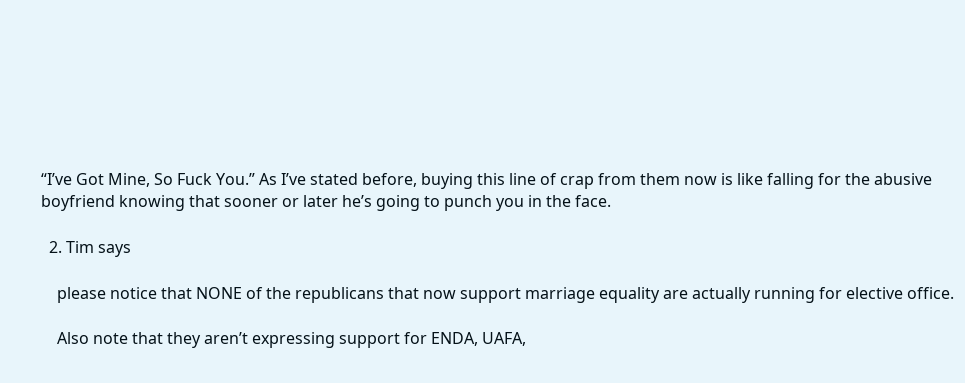“I’ve Got Mine, So Fuck You.” As I’ve stated before, buying this line of crap from them now is like falling for the abusive boyfriend knowing that sooner or later he’s going to punch you in the face.

  2. Tim says

    please notice that NONE of the republicans that now support marriage equality are actually running for elective office.

    Also note that they aren’t expressing support for ENDA, UAFA,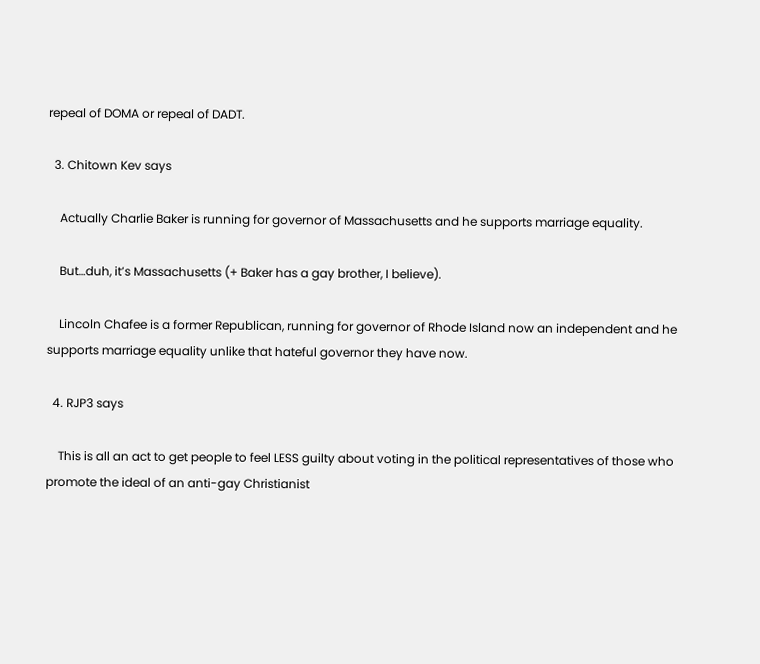repeal of DOMA or repeal of DADT.

  3. Chitown Kev says

    Actually Charlie Baker is running for governor of Massachusetts and he supports marriage equality.

    But…duh, it’s Massachusetts (+ Baker has a gay brother, I believe).

    Lincoln Chafee is a former Republican, running for governor of Rhode Island now an independent and he supports marriage equality unlike that hateful governor they have now.

  4. RJP3 says

    This is all an act to get people to feel LESS guilty about voting in the political representatives of those who promote the ideal of an anti-gay Christianist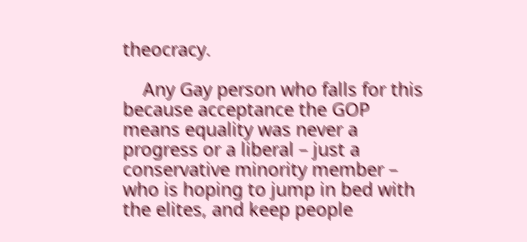theocracy.

    Any Gay person who falls for this because acceptance the GOP means equality was never a progress or a liberal – just a conservative minority member – who is hoping to jump in bed with the elites, and keep people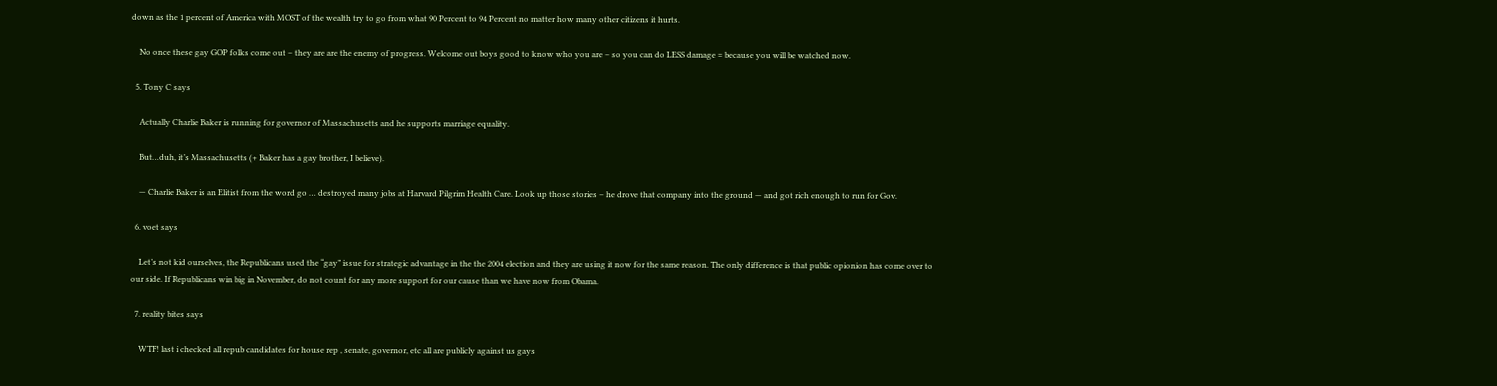down as the 1 percent of America with MOST of the wealth try to go from what 90 Percent to 94 Percent no matter how many other citizens it hurts.

    No once these gay GOP folks come out – they are are the enemy of progress. Welcome out boys good to know who you are – so you can do LESS damage = because you will be watched now.

  5. Tony C says

    Actually Charlie Baker is running for governor of Massachusetts and he supports marriage equality.

    But…duh, it’s Massachusetts (+ Baker has a gay brother, I believe).

    — Charlie Baker is an Elitist from the word go … destroyed many jobs at Harvard Pilgrim Health Care. Look up those stories – he drove that company into the ground — and got rich enough to run for Gov.

  6. voet says

    Let’s not kid ourselves, the Republicans used the “gay” issue for strategic advantage in the the 2004 election and they are using it now for the same reason. The only difference is that public opionion has come over to our side. If Republicans win big in November, do not count for any more support for our cause than we have now from Obama.

  7. reality bites says

    WTF! last i checked all repub candidates for house rep , senate, governor, etc all are publicly against us gays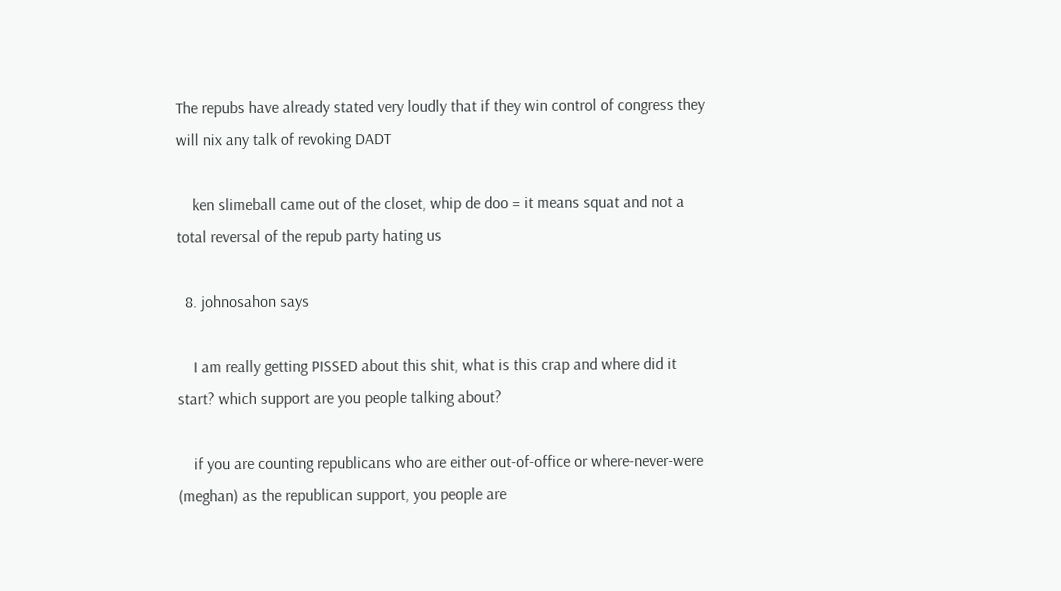The repubs have already stated very loudly that if they win control of congress they will nix any talk of revoking DADT

    ken slimeball came out of the closet, whip de doo = it means squat and not a total reversal of the repub party hating us

  8. johnosahon says

    I am really getting PISSED about this shit, what is this crap and where did it start? which support are you people talking about?

    if you are counting republicans who are either out-of-office or where-never-were (meghan) as the republican support, you people are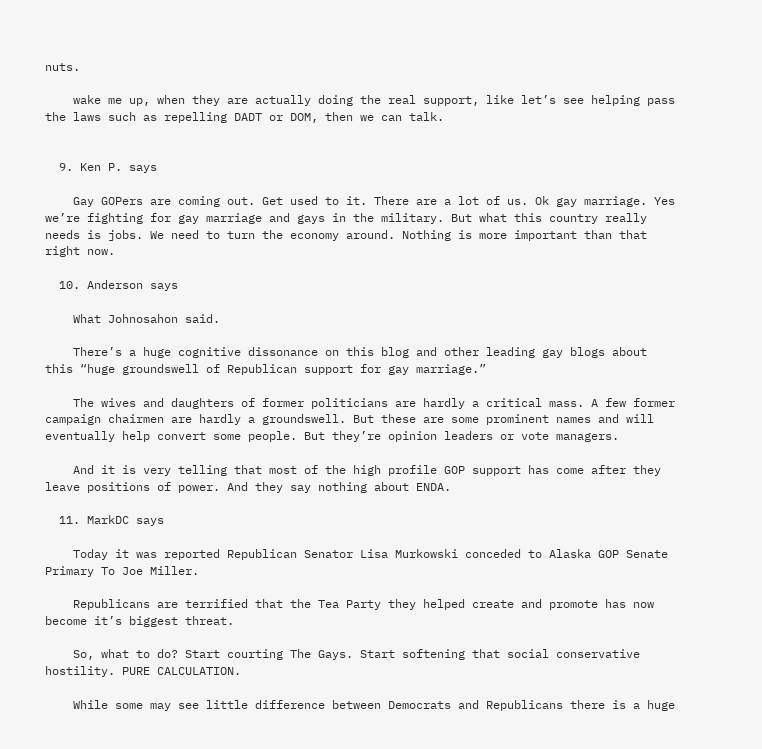nuts.

    wake me up, when they are actually doing the real support, like let’s see helping pass the laws such as repelling DADT or DOM, then we can talk.


  9. Ken P. says

    Gay GOPers are coming out. Get used to it. There are a lot of us. Ok gay marriage. Yes we’re fighting for gay marriage and gays in the military. But what this country really needs is jobs. We need to turn the economy around. Nothing is more important than that right now.

  10. Anderson says

    What Johnosahon said.

    There’s a huge cognitive dissonance on this blog and other leading gay blogs about this “huge groundswell of Republican support for gay marriage.”

    The wives and daughters of former politicians are hardly a critical mass. A few former campaign chairmen are hardly a groundswell. But these are some prominent names and will eventually help convert some people. But they’re opinion leaders or vote managers.

    And it is very telling that most of the high profile GOP support has come after they leave positions of power. And they say nothing about ENDA.

  11. MarkDC says

    Today it was reported Republican Senator Lisa Murkowski conceded to Alaska GOP Senate Primary To Joe Miller.

    Republicans are terrified that the Tea Party they helped create and promote has now become it’s biggest threat.

    So, what to do? Start courting The Gays. Start softening that social conservative hostility. PURE CALCULATION.

    While some may see little difference between Democrats and Republicans there is a huge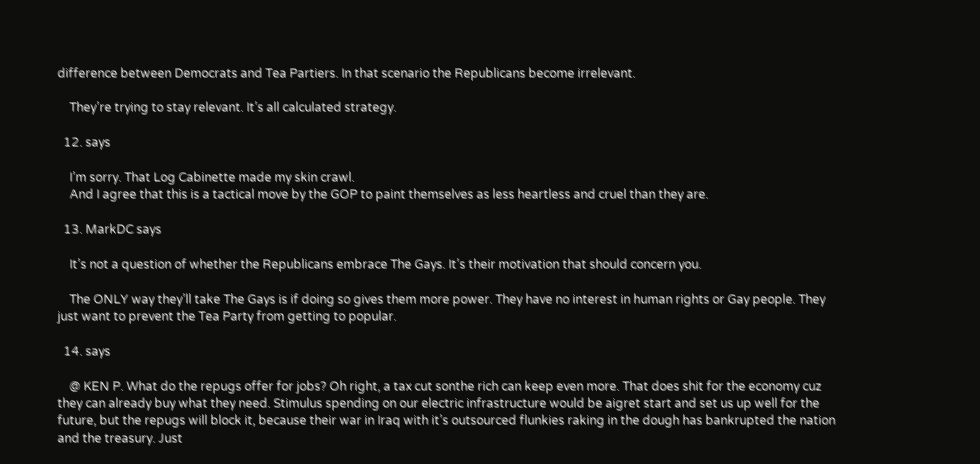difference between Democrats and Tea Partiers. In that scenario the Republicans become irrelevant.

    They’re trying to stay relevant. It’s all calculated strategy.

  12. says

    I’m sorry. That Log Cabinette made my skin crawl.
    And I agree that this is a tactical move by the GOP to paint themselves as less heartless and cruel than they are.

  13. MarkDC says

    It’s not a question of whether the Republicans embrace The Gays. It’s their motivation that should concern you.

    The ONLY way they’ll take The Gays is if doing so gives them more power. They have no interest in human rights or Gay people. They just want to prevent the Tea Party from getting to popular.

  14. says

    @ KEN P. What do the repugs offer for jobs? Oh right, a tax cut sonthe rich can keep even more. That does shit for the economy cuz they can already buy what they need. Stimulus spending on our electric infrastructure would be aigret start and set us up well for the future, but the repugs will block it, because their war in Iraq with it’s outsourced flunkies raking in the dough has bankrupted the nation and the treasury. Just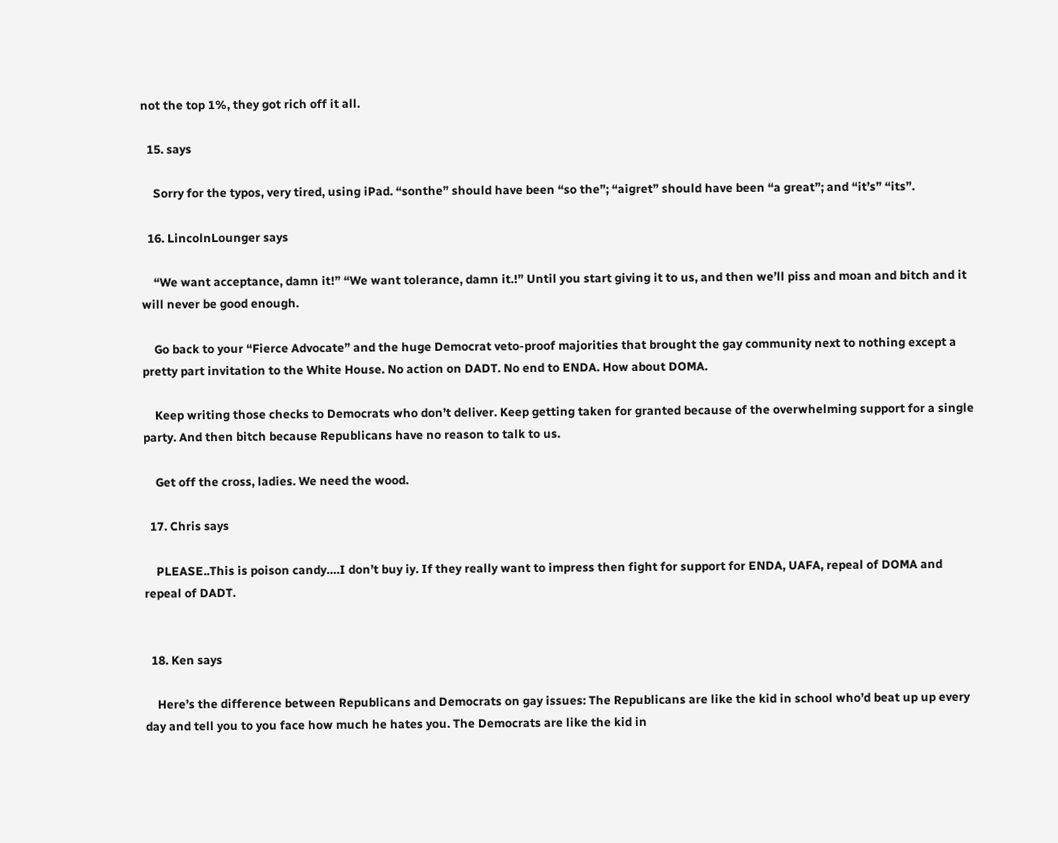not the top 1%, they got rich off it all.

  15. says

    Sorry for the typos, very tired, using iPad. “sonthe” should have been “so the”; “aigret” should have been “a great”; and “it’s” “its”.

  16. LincolnLounger says

    “We want acceptance, damn it!” “We want tolerance, damn it.!” Until you start giving it to us, and then we’ll piss and moan and bitch and it will never be good enough.

    Go back to your “Fierce Advocate” and the huge Democrat veto-proof majorities that brought the gay community next to nothing except a pretty part invitation to the White House. No action on DADT. No end to ENDA. How about DOMA.

    Keep writing those checks to Democrats who don’t deliver. Keep getting taken for granted because of the overwhelming support for a single party. And then bitch because Republicans have no reason to talk to us.

    Get off the cross, ladies. We need the wood.

  17. Chris says

    PLEASE..This is poison candy….I don’t buy iy. If they really want to impress then fight for support for ENDA, UAFA, repeal of DOMA and repeal of DADT.


  18. Ken says

    Here’s the difference between Republicans and Democrats on gay issues: The Republicans are like the kid in school who’d beat up up every day and tell you to you face how much he hates you. The Democrats are like the kid in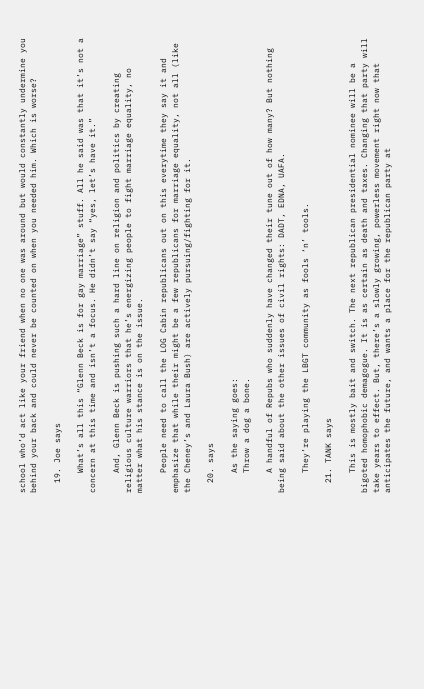school who’d act like your friend when no one was around but would constantly undermine you behind your back and could never be counted on when you needed him. Which is worse?

  19. Joe says

    What’s all this “Glenn Beck is for gay marriage” stuff. All he said was that it’s not a concern at this time and isn’t a focus. He didn’t say “yes, let’s have it.”

    And, Glenn Beck is pushing such a hard line on religion and politics by creating religious culture warriors that he’s energizing people to fight marriage equality, no matter what his stance is on the issue.

    People need to call the LOG Cabin republicans out on this everytime they say it and emphasize that while their might be a few republicans for marriage equality, not all (like the Cheney’s and Laura Bush) are actively pursuing/fighting for it.

  20. says

    As the saying goes:
    Throw a dog a bone.

    A handful of Repubs who suddenly have changed their tune out of how many? But nothing being said about the other issues of civil rights: DADT, EDNA, UAFA.

    They’re playing the LBGT community as fools ‘n’ tools.

  21. TANK says

    This is mostly bait and switch. The next republican presidential nominee will be a bigoted homophobic demagogue. It is as certain as death and taxes. Changing that party will take years to effect. But, there’s a slowly growing, powerless movement right now that anticipates the future, and wants a place for the republican party at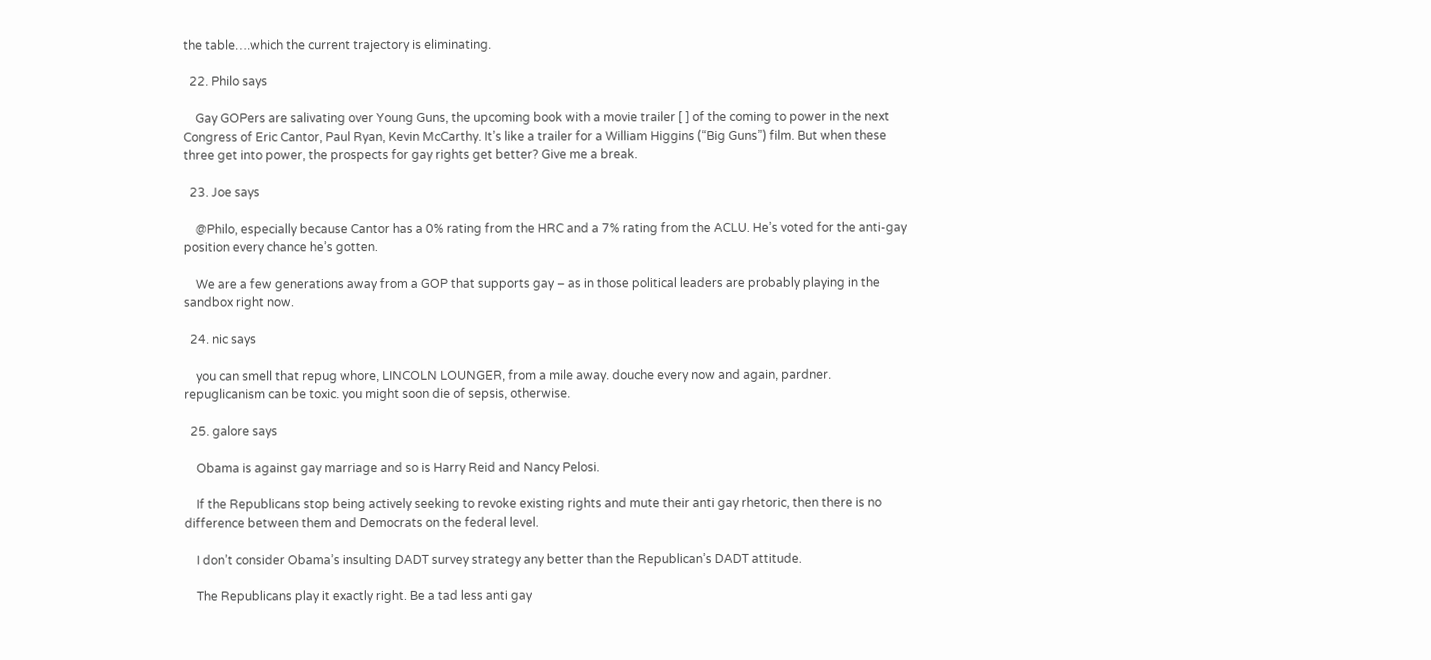the table….which the current trajectory is eliminating.

  22. Philo says

    Gay GOPers are salivating over Young Guns, the upcoming book with a movie trailer [ ] of the coming to power in the next Congress of Eric Cantor, Paul Ryan, Kevin McCarthy. It’s like a trailer for a William Higgins (“Big Guns”) film. But when these three get into power, the prospects for gay rights get better? Give me a break.

  23. Joe says

    @Philo, especially because Cantor has a 0% rating from the HRC and a 7% rating from the ACLU. He’s voted for the anti-gay position every chance he’s gotten.

    We are a few generations away from a GOP that supports gay – as in those political leaders are probably playing in the sandbox right now.

  24. nic says

    you can smell that repug whore, LINCOLN LOUNGER, from a mile away. douche every now and again, pardner. repuglicanism can be toxic. you might soon die of sepsis, otherwise.

  25. galore says

    Obama is against gay marriage and so is Harry Reid and Nancy Pelosi.

    If the Republicans stop being actively seeking to revoke existing rights and mute their anti gay rhetoric, then there is no difference between them and Democrats on the federal level.

    I don’t consider Obama’s insulting DADT survey strategy any better than the Republican’s DADT attitude.

    The Republicans play it exactly right. Be a tad less anti gay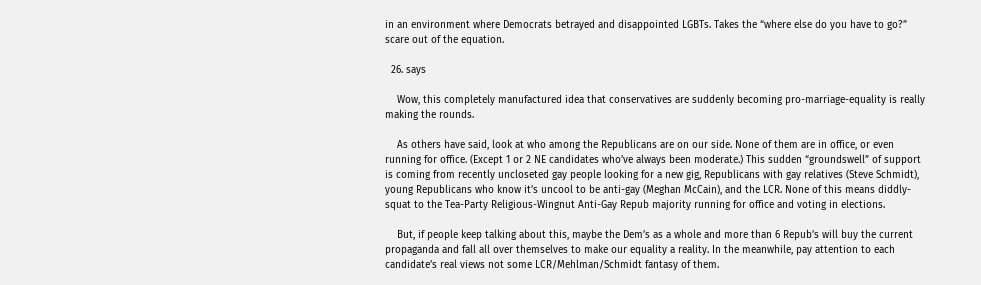in an environment where Democrats betrayed and disappointed LGBTs. Takes the “where else do you have to go?” scare out of the equation.

  26. says

    Wow, this completely manufactured idea that conservatives are suddenly becoming pro-marriage-equality is really making the rounds.

    As others have said, look at who among the Republicans are on our side. None of them are in office, or even running for office. (Except 1 or 2 NE candidates who’ve always been moderate.) This sudden “groundswell” of support is coming from recently uncloseted gay people looking for a new gig, Republicans with gay relatives (Steve Schmidt), young Republicans who know it’s uncool to be anti-gay (Meghan McCain), and the LCR. None of this means diddly-squat to the Tea-Party Religious-Wingnut Anti-Gay Repub majority running for office and voting in elections.

    But, if people keep talking about this, maybe the Dem’s as a whole and more than 6 Repub’s will buy the current propaganda and fall all over themselves to make our equality a reality. In the meanwhile, pay attention to each candidate’s real views not some LCR/Mehlman/Schmidt fantasy of them.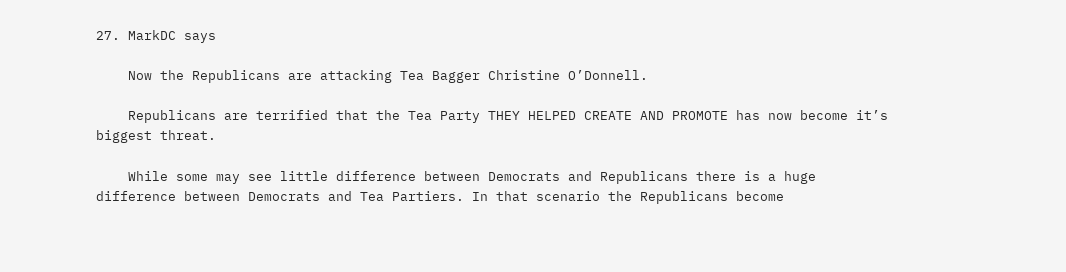27. MarkDC says

    Now the Republicans are attacking Tea Bagger Christine O’Donnell.

    Republicans are terrified that the Tea Party THEY HELPED CREATE AND PROMOTE has now become it’s biggest threat.

    While some may see little difference between Democrats and Republicans there is a huge difference between Democrats and Tea Partiers. In that scenario the Republicans become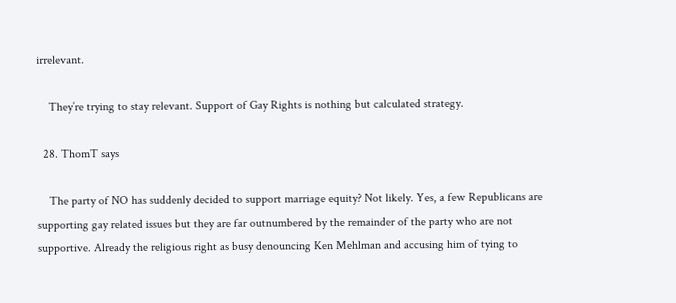irrelevant.

    They’re trying to stay relevant. Support of Gay Rights is nothing but calculated strategy.

  28. ThomT says

    The party of NO has suddenly decided to support marriage equity? Not likely. Yes, a few Republicans are supporting gay related issues but they are far outnumbered by the remainder of the party who are not supportive. Already the religious right as busy denouncing Ken Mehlman and accusing him of tying to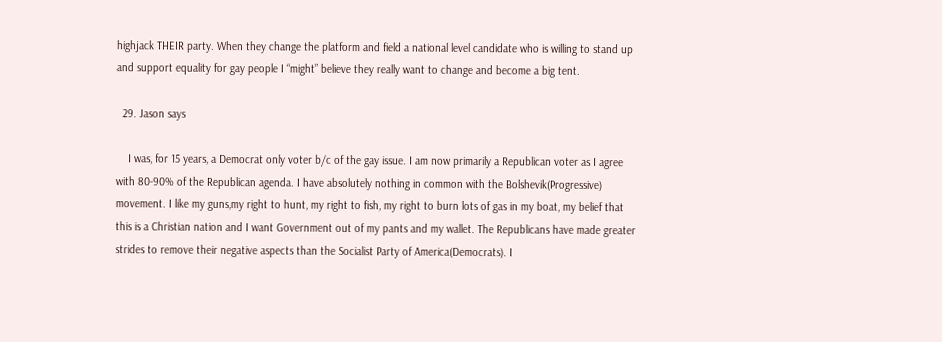highjack THEIR party. When they change the platform and field a national level candidate who is willing to stand up and support equality for gay people I “might” believe they really want to change and become a big tent.

  29. Jason says

    I was, for 15 years, a Democrat only voter b/c of the gay issue. I am now primarily a Republican voter as I agree with 80-90% of the Republican agenda. I have absolutely nothing in common with the Bolshevik(Progressive) movement. I like my guns,my right to hunt, my right to fish, my right to burn lots of gas in my boat, my belief that this is a Christian nation and I want Government out of my pants and my wallet. The Republicans have made greater strides to remove their negative aspects than the Socialist Party of America(Democrats). I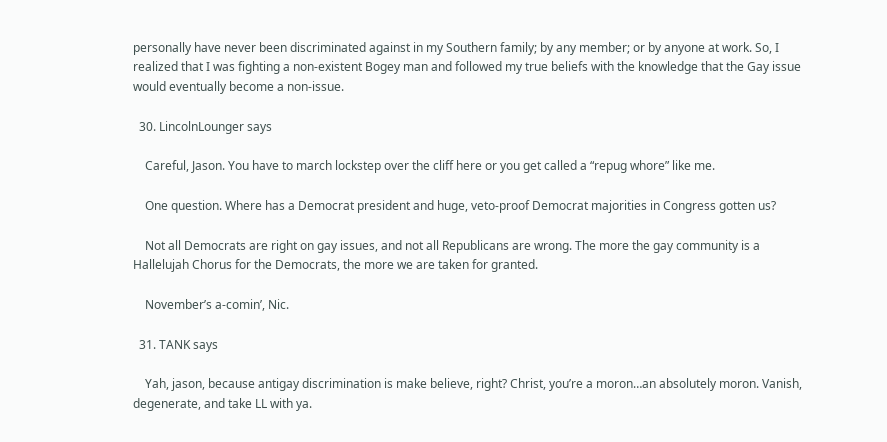personally have never been discriminated against in my Southern family; by any member; or by anyone at work. So, I realized that I was fighting a non-existent Bogey man and followed my true beliefs with the knowledge that the Gay issue would eventually become a non-issue.

  30. LincolnLounger says

    Careful, Jason. You have to march lockstep over the cliff here or you get called a “repug whore” like me.

    One question. Where has a Democrat president and huge, veto-proof Democrat majorities in Congress gotten us?

    Not all Democrats are right on gay issues, and not all Republicans are wrong. The more the gay community is a Hallelujah Chorus for the Democrats, the more we are taken for granted.

    November’s a-comin’, Nic.

  31. TANK says

    Yah, jason, because antigay discrimination is make believe, right? Christ, you’re a moron…an absolutely moron. Vanish, degenerate, and take LL with ya.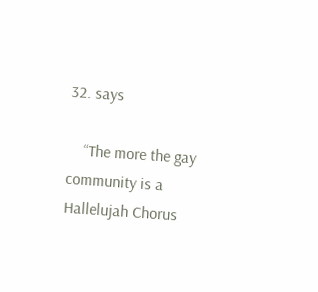32. says

    “The more the gay community is a Hallelujah Chorus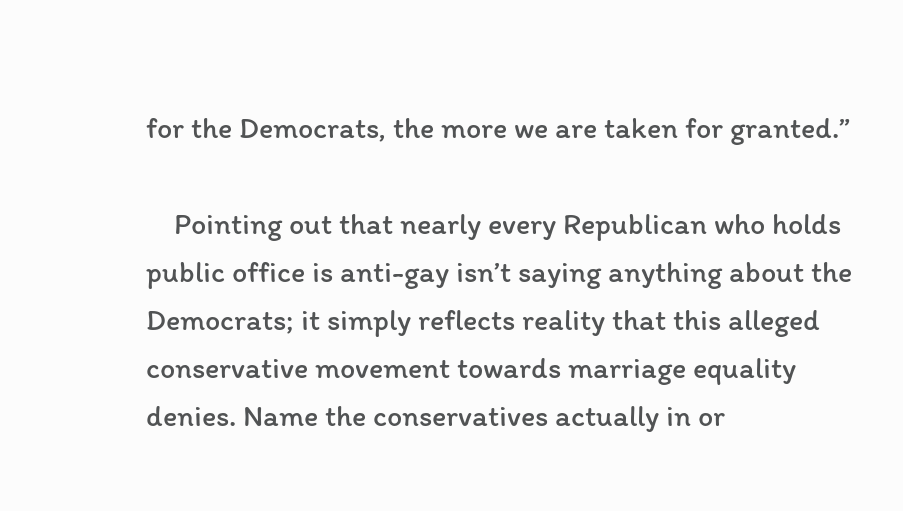for the Democrats, the more we are taken for granted.”

    Pointing out that nearly every Republican who holds public office is anti-gay isn’t saying anything about the Democrats; it simply reflects reality that this alleged conservative movement towards marriage equality denies. Name the conservatives actually in or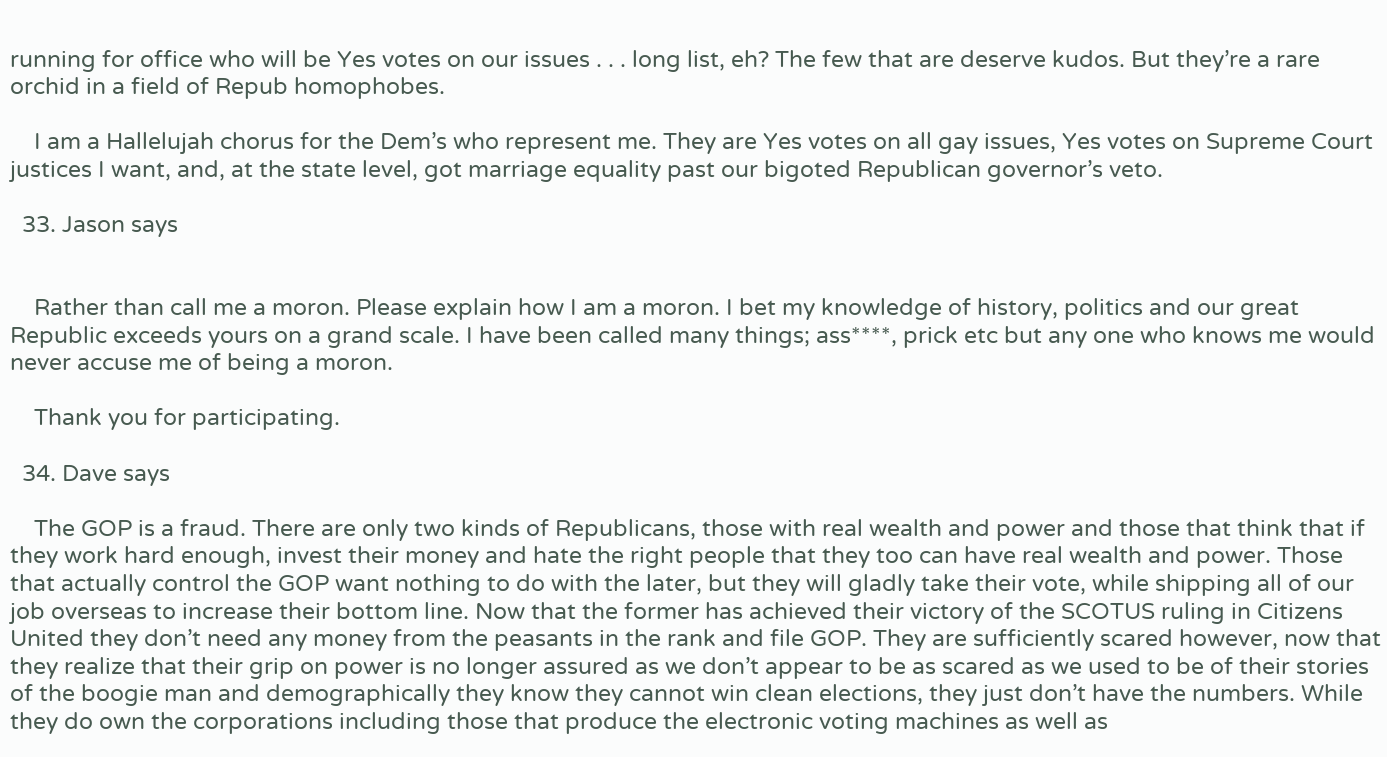running for office who will be Yes votes on our issues . . . long list, eh? The few that are deserve kudos. But they’re a rare orchid in a field of Repub homophobes.

    I am a Hallelujah chorus for the Dem’s who represent me. They are Yes votes on all gay issues, Yes votes on Supreme Court justices I want, and, at the state level, got marriage equality past our bigoted Republican governor’s veto.

  33. Jason says


    Rather than call me a moron. Please explain how I am a moron. I bet my knowledge of history, politics and our great Republic exceeds yours on a grand scale. I have been called many things; ass****, prick etc but any one who knows me would never accuse me of being a moron.

    Thank you for participating.

  34. Dave says

    The GOP is a fraud. There are only two kinds of Republicans, those with real wealth and power and those that think that if they work hard enough, invest their money and hate the right people that they too can have real wealth and power. Those that actually control the GOP want nothing to do with the later, but they will gladly take their vote, while shipping all of our job overseas to increase their bottom line. Now that the former has achieved their victory of the SCOTUS ruling in Citizens United they don’t need any money from the peasants in the rank and file GOP. They are sufficiently scared however, now that they realize that their grip on power is no longer assured as we don’t appear to be as scared as we used to be of their stories of the boogie man and demographically they know they cannot win clean elections, they just don’t have the numbers. While they do own the corporations including those that produce the electronic voting machines as well as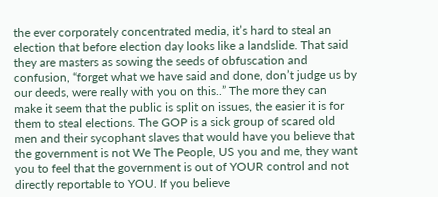the ever corporately concentrated media, it’s hard to steal an election that before election day looks like a landslide. That said they are masters as sowing the seeds of obfuscation and confusion, “forget what we have said and done, don’t judge us by our deeds, were really with you on this..” The more they can make it seem that the public is split on issues, the easier it is for them to steal elections. The GOP is a sick group of scared old men and their sycophant slaves that would have you believe that the government is not We The People, US you and me, they want you to feel that the government is out of YOUR control and not directly reportable to YOU. If you believe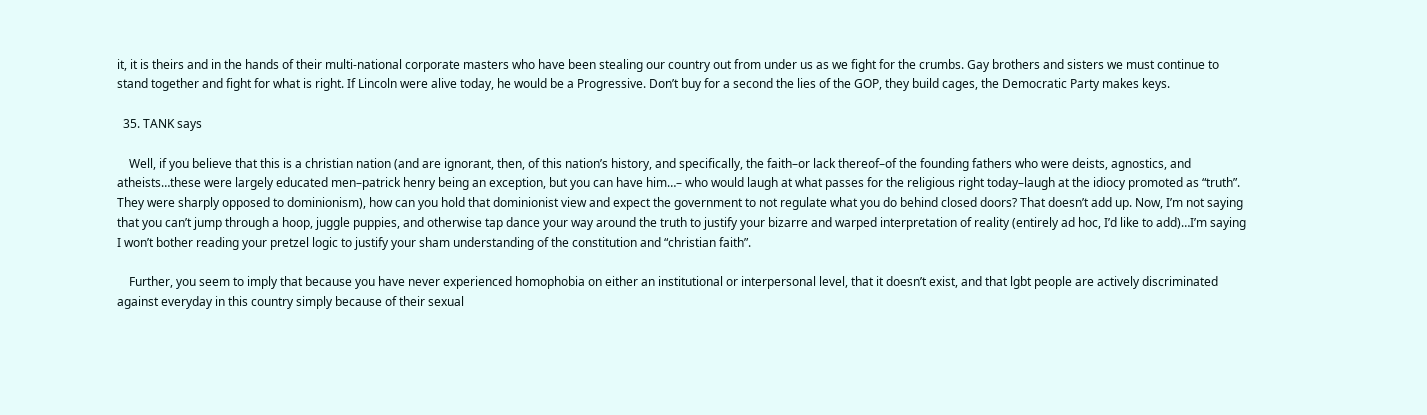it, it is theirs and in the hands of their multi-national corporate masters who have been stealing our country out from under us as we fight for the crumbs. Gay brothers and sisters we must continue to stand together and fight for what is right. If Lincoln were alive today, he would be a Progressive. Don’t buy for a second the lies of the GOP, they build cages, the Democratic Party makes keys.

  35. TANK says

    Well, if you believe that this is a christian nation (and are ignorant, then, of this nation’s history, and specifically, the faith–or lack thereof–of the founding fathers who were deists, agnostics, and atheists…these were largely educated men–patrick henry being an exception, but you can have him…– who would laugh at what passes for the religious right today–laugh at the idiocy promoted as “truth”. They were sharply opposed to dominionism), how can you hold that dominionist view and expect the government to not regulate what you do behind closed doors? That doesn’t add up. Now, I’m not saying that you can’t jump through a hoop, juggle puppies, and otherwise tap dance your way around the truth to justify your bizarre and warped interpretation of reality (entirely ad hoc, I’d like to add)…I’m saying I won’t bother reading your pretzel logic to justify your sham understanding of the constitution and “christian faith”.

    Further, you seem to imply that because you have never experienced homophobia on either an institutional or interpersonal level, that it doesn’t exist, and that lgbt people are actively discriminated against everyday in this country simply because of their sexual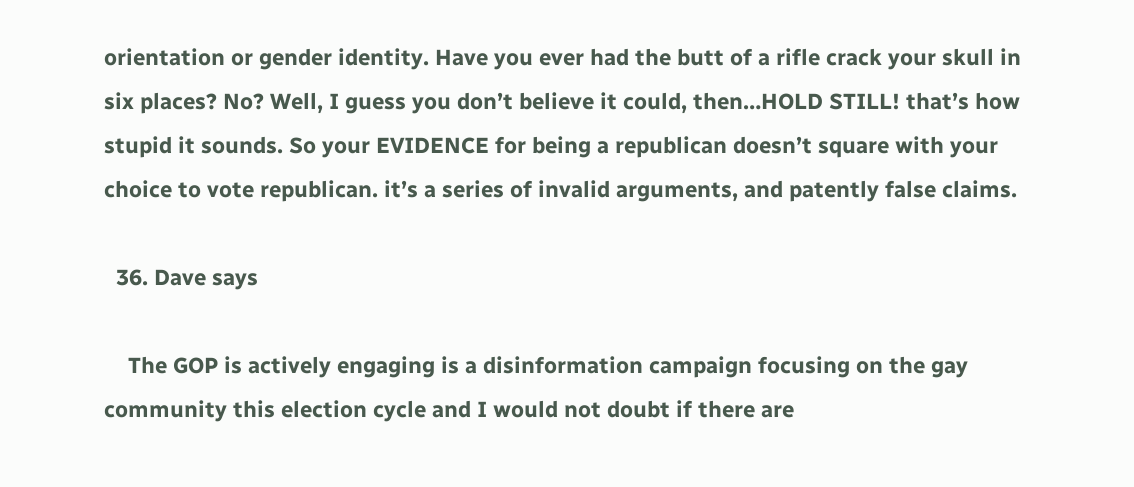orientation or gender identity. Have you ever had the butt of a rifle crack your skull in six places? No? Well, I guess you don’t believe it could, then…HOLD STILL! that’s how stupid it sounds. So your EVIDENCE for being a republican doesn’t square with your choice to vote republican. it’s a series of invalid arguments, and patently false claims.

  36. Dave says

    The GOP is actively engaging is a disinformation campaign focusing on the gay community this election cycle and I would not doubt if there are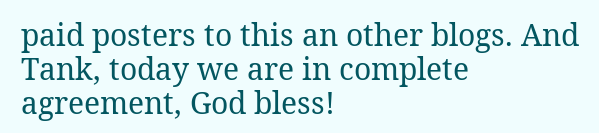paid posters to this an other blogs. And Tank, today we are in complete agreement, God bless!